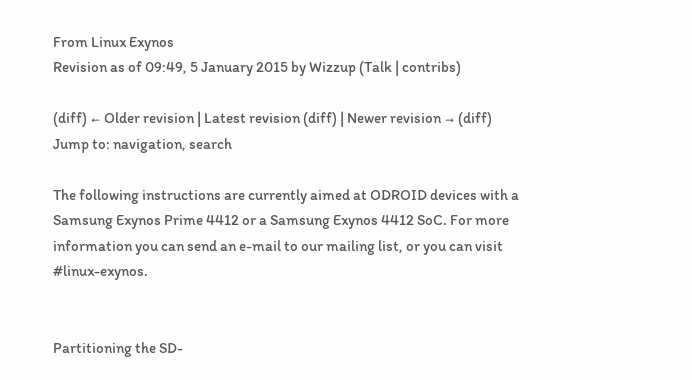From Linux Exynos
Revision as of 09:49, 5 January 2015 by Wizzup (Talk | contribs)

(diff) ← Older revision | Latest revision (diff) | Newer revision → (diff)
Jump to: navigation, search

The following instructions are currently aimed at ODROID devices with a Samsung Exynos Prime 4412 or a Samsung Exynos 4412 SoC. For more information you can send an e-mail to our mailing list, or you can visit #linux-exynos.


Partitioning the SD-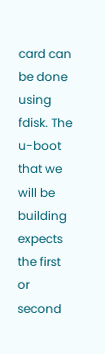card can be done using fdisk. The u-boot that we will be building expects the first or second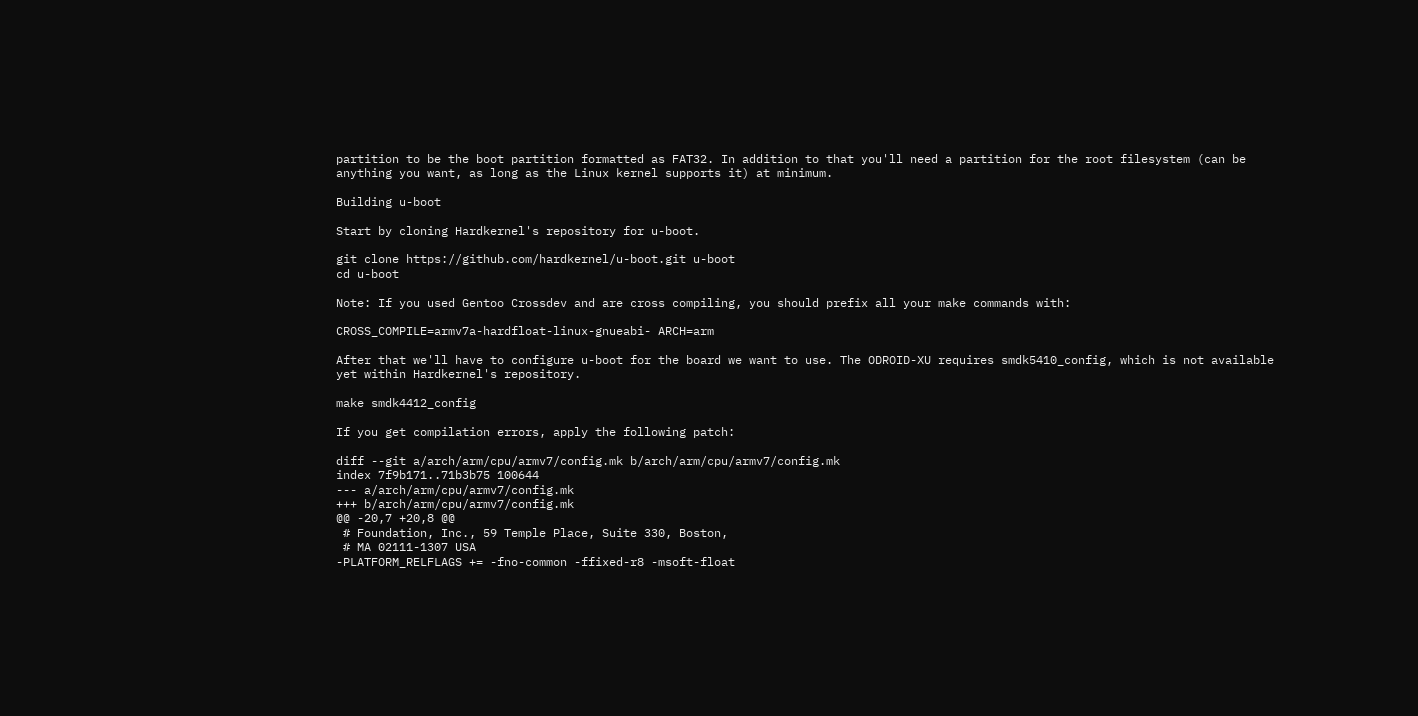partition to be the boot partition formatted as FAT32. In addition to that you'll need a partition for the root filesystem (can be anything you want, as long as the Linux kernel supports it) at minimum.

Building u-boot

Start by cloning Hardkernel's repository for u-boot.

git clone https://github.com/hardkernel/u-boot.git u-boot
cd u-boot

Note: If you used Gentoo Crossdev and are cross compiling, you should prefix all your make commands with:

CROSS_COMPILE=armv7a-hardfloat-linux-gnueabi- ARCH=arm

After that we'll have to configure u-boot for the board we want to use. The ODROID-XU requires smdk5410_config, which is not available yet within Hardkernel's repository.

make smdk4412_config

If you get compilation errors, apply the following patch:

diff --git a/arch/arm/cpu/armv7/config.mk b/arch/arm/cpu/armv7/config.mk
index 7f9b171..71b3b75 100644
--- a/arch/arm/cpu/armv7/config.mk
+++ b/arch/arm/cpu/armv7/config.mk
@@ -20,7 +20,8 @@
 # Foundation, Inc., 59 Temple Place, Suite 330, Boston,
 # MA 02111-1307 USA
-PLATFORM_RELFLAGS += -fno-common -ffixed-r8 -msoft-float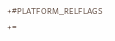+#PLATFORM_RELFLAGS +=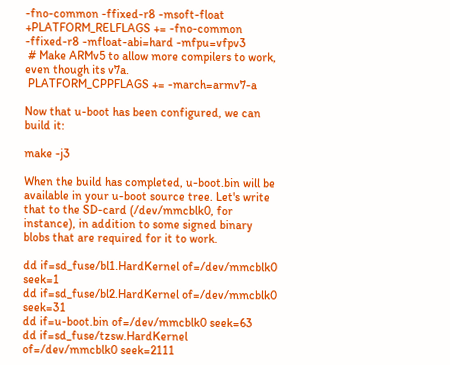-fno-common -ffixed-r8 -msoft-float
+PLATFORM_RELFLAGS += -fno-common -ffixed-r8 -mfloat-abi=hard -mfpu=vfpv3
 # Make ARMv5 to allow more compilers to work, even though its v7a.
 PLATFORM_CPPFLAGS += -march=armv7-a

Now that u-boot has been configured, we can build it:

make -j3

When the build has completed, u-boot.bin will be available in your u-boot source tree. Let's write that to the SD-card (/dev/mmcblk0, for instance), in addition to some signed binary blobs that are required for it to work.

dd if=sd_fuse/bl1.HardKernel of=/dev/mmcblk0 seek=1
dd if=sd_fuse/bl2.HardKernel of=/dev/mmcblk0 seek=31
dd if=u-boot.bin of=/dev/mmcblk0 seek=63
dd if=sd_fuse/tzsw.HardKernel of=/dev/mmcblk0 seek=2111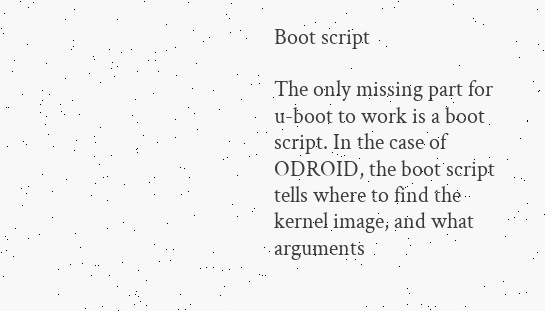Boot script

The only missing part for u-boot to work is a boot script. In the case of ODROID, the boot script tells where to find the kernel image, and what arguments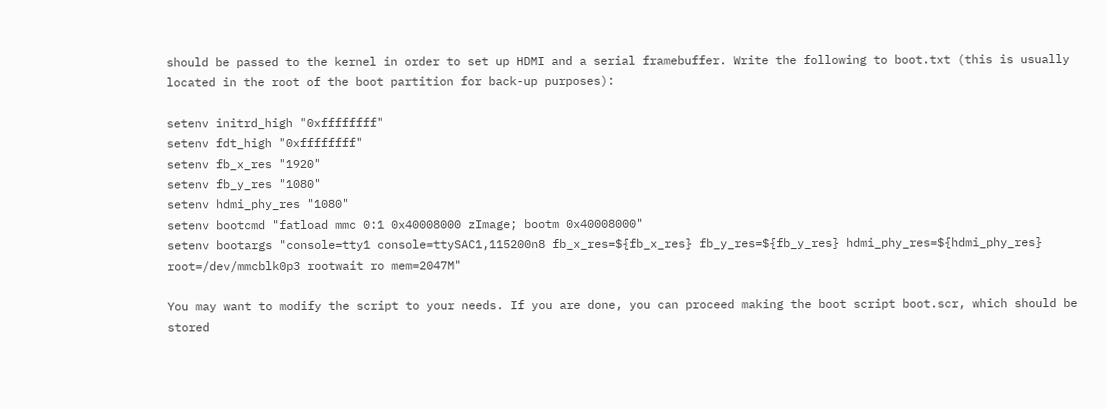should be passed to the kernel in order to set up HDMI and a serial framebuffer. Write the following to boot.txt (this is usually located in the root of the boot partition for back-up purposes):

setenv initrd_high "0xffffffff"
setenv fdt_high "0xffffffff"
setenv fb_x_res "1920"
setenv fb_y_res "1080"
setenv hdmi_phy_res "1080"
setenv bootcmd "fatload mmc 0:1 0x40008000 zImage; bootm 0x40008000"
setenv bootargs "console=tty1 console=ttySAC1,115200n8 fb_x_res=${fb_x_res} fb_y_res=${fb_y_res} hdmi_phy_res=${hdmi_phy_res} root=/dev/mmcblk0p3 rootwait ro mem=2047M"

You may want to modify the script to your needs. If you are done, you can proceed making the boot script boot.scr, which should be stored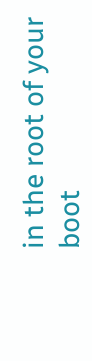in the root of your boot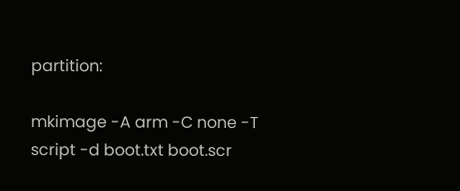partition:

mkimage -A arm -C none -T script -d boot.txt boot.scr